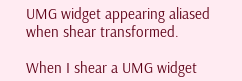UMG widget appearing aliased when shear transformed.

When I shear a UMG widget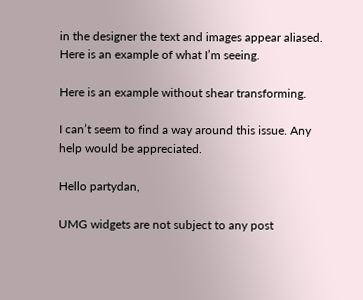in the designer the text and images appear aliased. Here is an example of what I’m seeing.

Here is an example without shear transforming.

I can’t seem to find a way around this issue. Any help would be appreciated.

Hello partydan,

UMG widgets are not subject to any post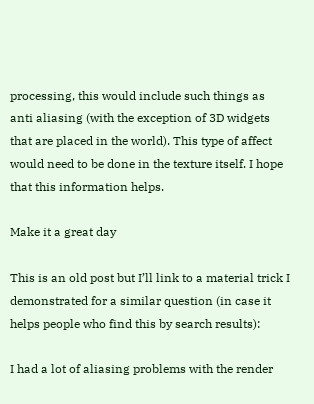processing, this would include such things as anti aliasing (with the exception of 3D widgets that are placed in the world). This type of affect would need to be done in the texture itself. I hope that this information helps.

Make it a great day

This is an old post but I’ll link to a material trick I demonstrated for a similar question (in case it helps people who find this by search results):

I had a lot of aliasing problems with the render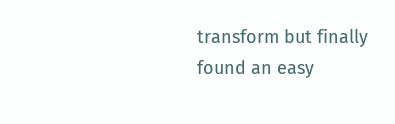transform but finally found an easy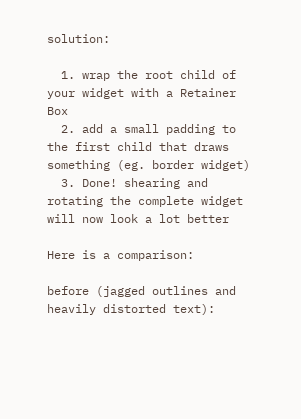solution:

  1. wrap the root child of your widget with a Retainer Box
  2. add a small padding to the first child that draws something (eg. border widget)
  3. Done! shearing and rotating the complete widget will now look a lot better

Here is a comparison:

before (jagged outlines and heavily distorted text):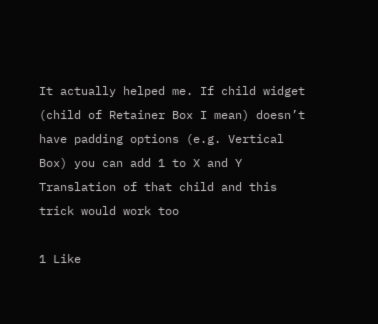It actually helped me. If child widget (child of Retainer Box I mean) doesn’t have padding options (e.g. Vertical Box) you can add 1 to X and Y Translation of that child and this trick would work too

1 Like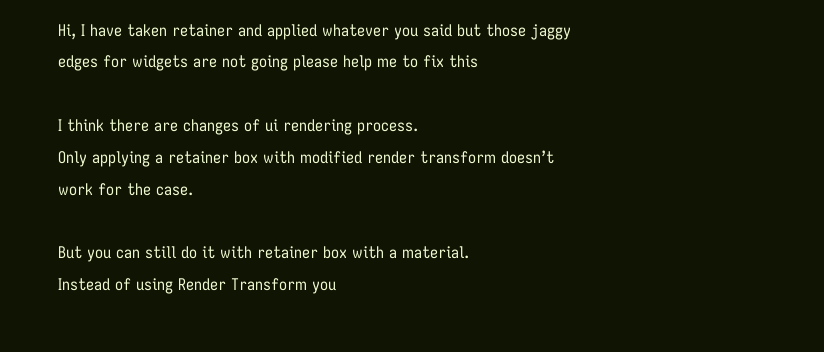Hi, I have taken retainer and applied whatever you said but those jaggy edges for widgets are not going please help me to fix this

I think there are changes of ui rendering process.
Only applying a retainer box with modified render transform doesn’t work for the case.

But you can still do it with retainer box with a material.
Instead of using Render Transform you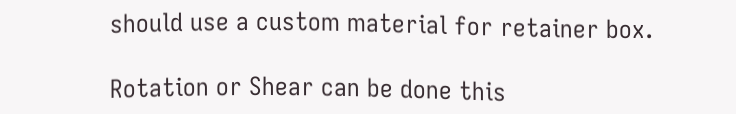should use a custom material for retainer box.

Rotation or Shear can be done this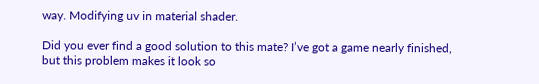way. Modifying uv in material shader.

Did you ever find a good solution to this mate? I’ve got a game nearly finished, but this problem makes it look so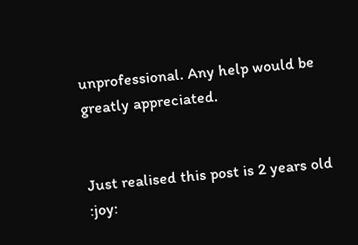unprofessional. Any help would be greatly appreciated.


Just realised this post is 2 years old :joy: